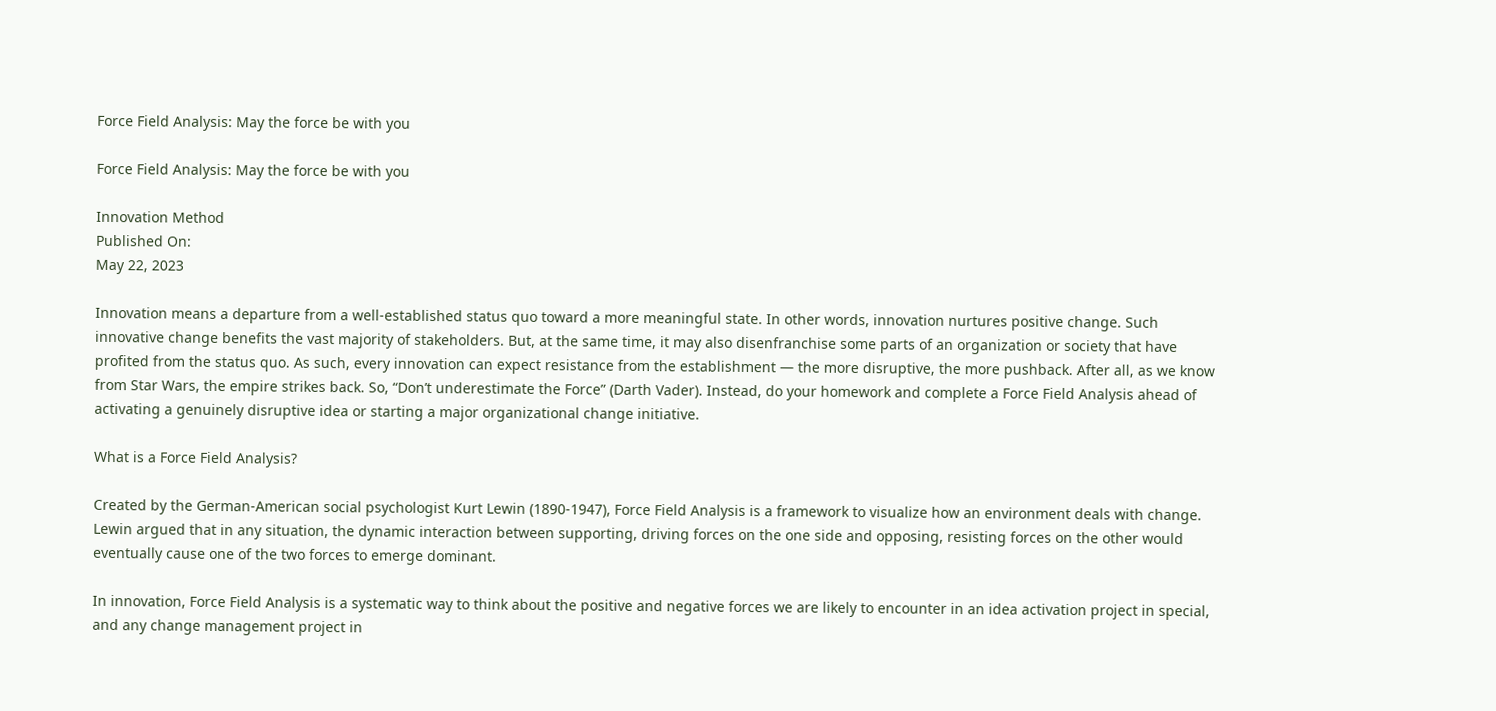Force Field Analysis: May the force be with you

Force Field Analysis: May the force be with you

Innovation Method
Published On:
May 22, 2023

Innovation means a departure from a well-established status quo toward a more meaningful state. In other words, innovation nurtures positive change. Such innovative change benefits the vast majority of stakeholders. But, at the same time, it may also disenfranchise some parts of an organization or society that have profited from the status quo. As such, every innovation can expect resistance from the establishment — the more disruptive, the more pushback. After all, as we know from Star Wars, the empire strikes back. So, “Don’t underestimate the Force” (Darth Vader). Instead, do your homework and complete a Force Field Analysis ahead of activating a genuinely disruptive idea or starting a major organizational change initiative.

What is a Force Field Analysis?

Created by the German-American social psychologist Kurt Lewin (1890-1947), Force Field Analysis is a framework to visualize how an environment deals with change. Lewin argued that in any situation, the dynamic interaction between supporting, driving forces on the one side and opposing, resisting forces on the other would eventually cause one of the two forces to emerge dominant.

In innovation, Force Field Analysis is a systematic way to think about the positive and negative forces we are likely to encounter in an idea activation project in special, and any change management project in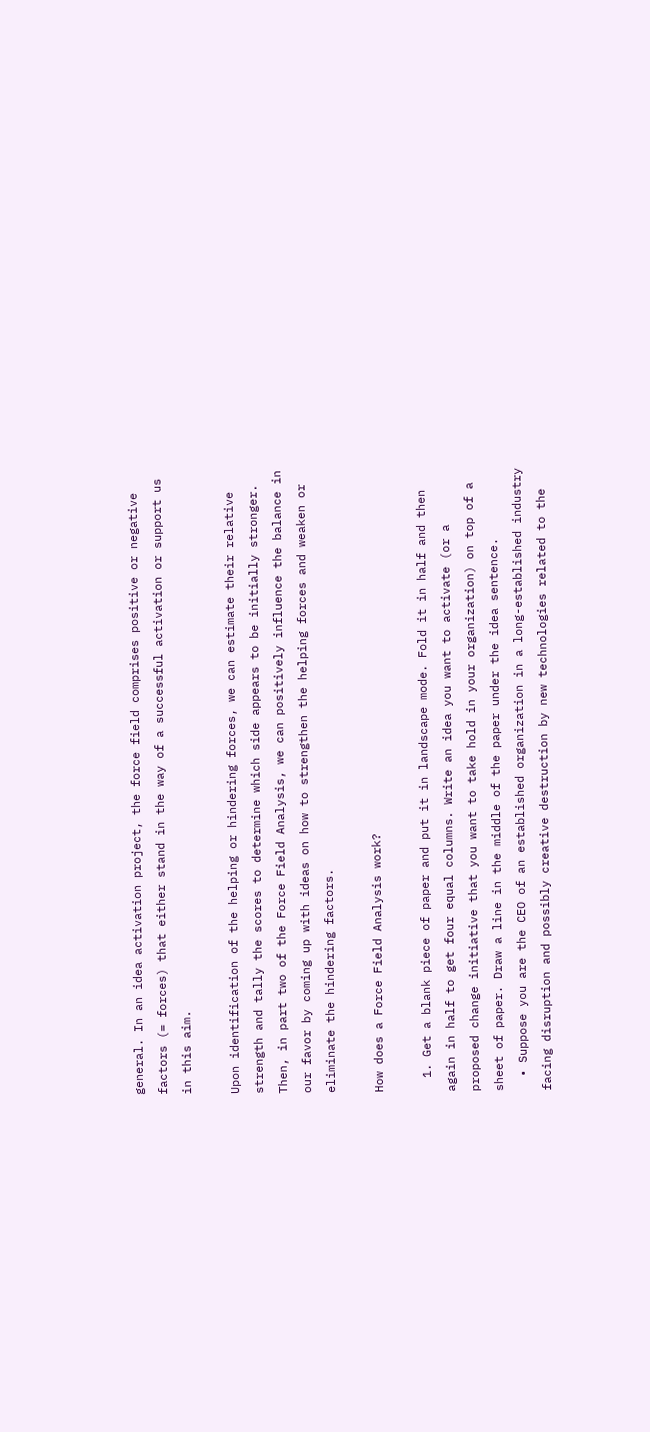general. In an idea activation project, the force field comprises positive or negative factors (= forces) that either stand in the way of a successful activation or support us in this aim.

Upon identification of the helping or hindering forces, we can estimate their relative strength and tally the scores to determine which side appears to be initially stronger. Then, in part two of the Force Field Analysis, we can positively influence the balance in our favor by coming up with ideas on how to strengthen the helping forces and weaken or eliminate the hindering factors.

How does a Force Field Analysis work?

  1. Get a blank piece of paper and put it in landscape mode. Fold it in half and then again in half to get four equal columns. Write an idea you want to activate (or a proposed change initiative that you want to take hold in your organization) on top of a sheet of paper. Draw a line in the middle of the paper under the idea sentence.
  • Suppose you are the CEO of an established organization in a long-established industry facing disruption and possibly creative destruction by new technologies related to the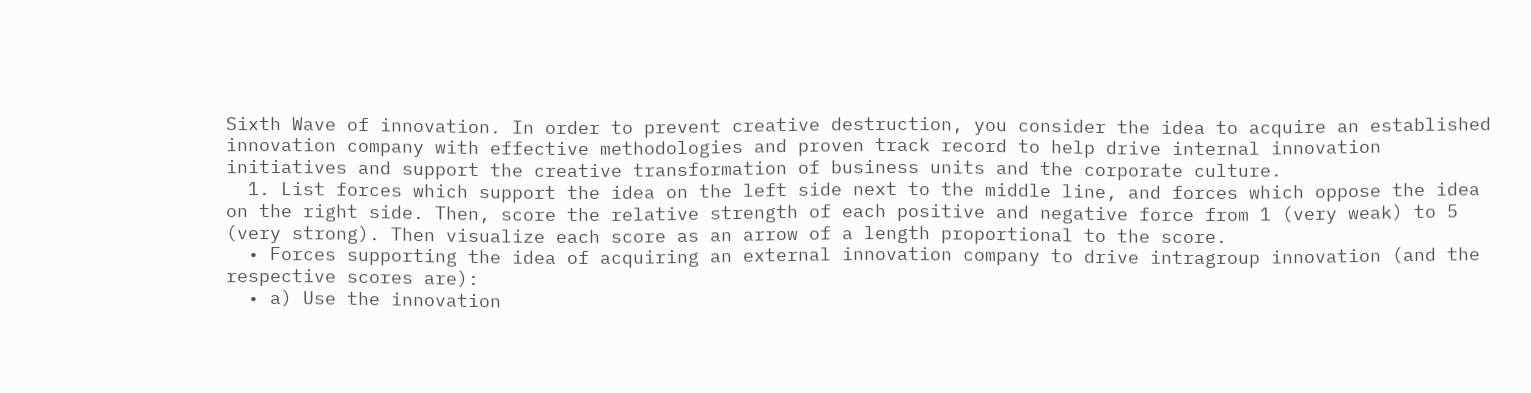Sixth Wave of innovation. In order to prevent creative destruction, you consider the idea to acquire an established innovation company with effective methodologies and proven track record to help drive internal innovation initiatives and support the creative transformation of business units and the corporate culture.
  1. List forces which support the idea on the left side next to the middle line, and forces which oppose the idea on the right side. Then, score the relative strength of each positive and negative force from 1 (very weak) to 5 (very strong). Then visualize each score as an arrow of a length proportional to the score.
  • Forces supporting the idea of acquiring an external innovation company to drive intragroup innovation (and the respective scores are):
  • a) Use the innovation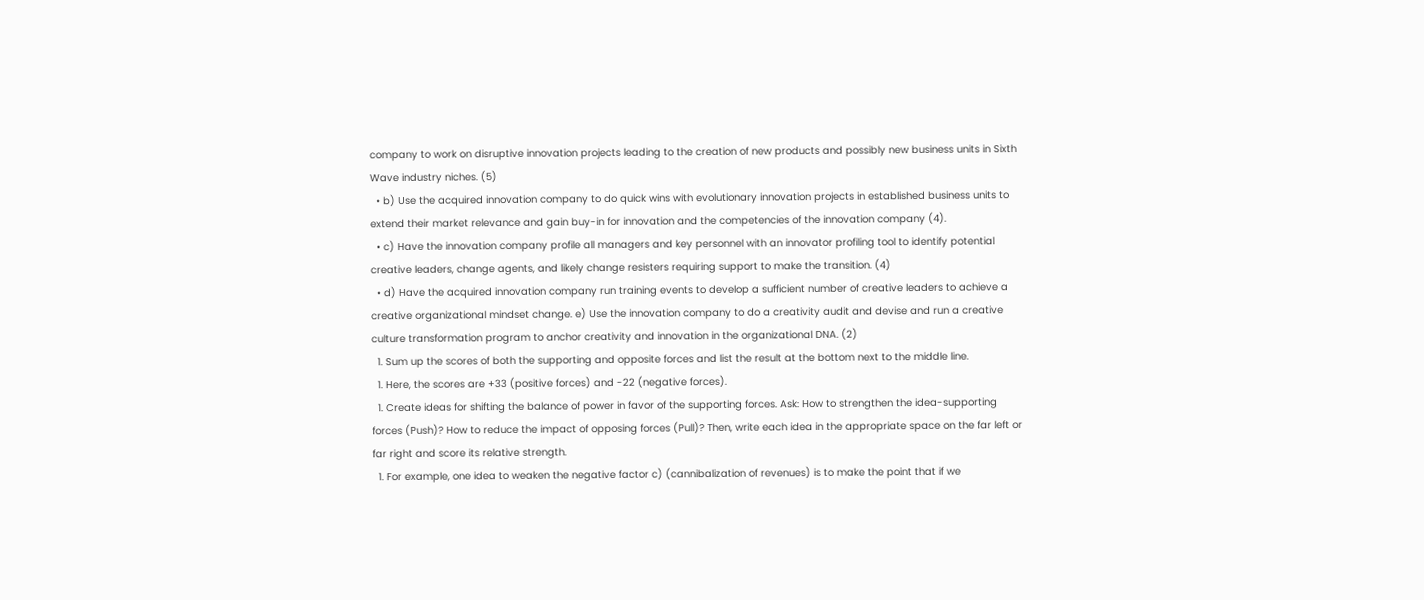company to work on disruptive innovation projects leading to the creation of new products and possibly new business units in Sixth Wave industry niches. (5)
  • b) Use the acquired innovation company to do quick wins with evolutionary innovation projects in established business units to extend their market relevance and gain buy-in for innovation and the competencies of the innovation company (4).
  • c) Have the innovation company profile all managers and key personnel with an innovator profiling tool to identify potential creative leaders, change agents, and likely change resisters requiring support to make the transition. (4)
  • d) Have the acquired innovation company run training events to develop a sufficient number of creative leaders to achieve a creative organizational mindset change. e) Use the innovation company to do a creativity audit and devise and run a creative culture transformation program to anchor creativity and innovation in the organizational DNA. (2)
  1. Sum up the scores of both the supporting and opposite forces and list the result at the bottom next to the middle line.
  1. Here, the scores are +33 (positive forces) and -22 (negative forces).
  1. Create ideas for shifting the balance of power in favor of the supporting forces. Ask: How to strengthen the idea-supporting forces (Push)? How to reduce the impact of opposing forces (Pull)? Then, write each idea in the appropriate space on the far left or far right and score its relative strength.
  1. For example, one idea to weaken the negative factor c) (cannibalization of revenues) is to make the point that if we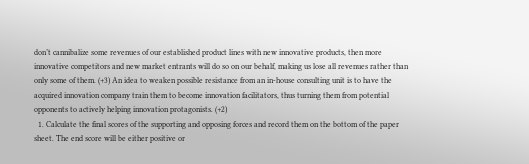don’t cannibalize some revenues of our established product lines with new innovative products, then more innovative competitors and new market entrants will do so on our behalf, making us lose all revenues rather than only some of them. (+3) An idea to weaken possible resistance from an in-house consulting unit is to have the acquired innovation company train them to become innovation facilitators, thus turning them from potential opponents to actively helping innovation protagonists. (+2)
  1. Calculate the final scores of the supporting and opposing forces and record them on the bottom of the paper sheet. The end score will be either positive or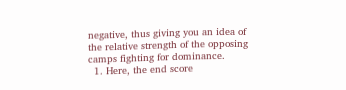negative, thus giving you an idea of the relative strength of the opposing camps fighting for dominance.
  1. Here, the end score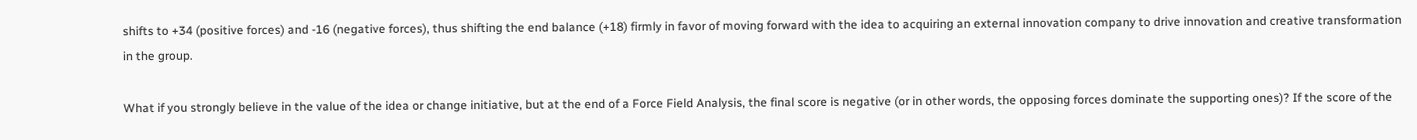shifts to +34 (positive forces) and -16 (negative forces), thus shifting the end balance (+18) firmly in favor of moving forward with the idea to acquiring an external innovation company to drive innovation and creative transformation in the group.

What if you strongly believe in the value of the idea or change initiative, but at the end of a Force Field Analysis, the final score is negative (or in other words, the opposing forces dominate the supporting ones)? If the score of the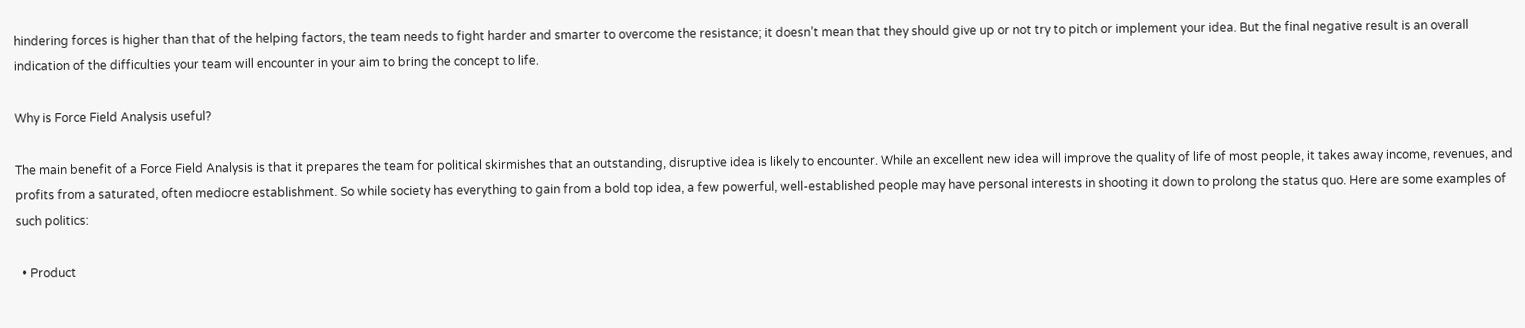hindering forces is higher than that of the helping factors, the team needs to fight harder and smarter to overcome the resistance; it doesn’t mean that they should give up or not try to pitch or implement your idea. But the final negative result is an overall indication of the difficulties your team will encounter in your aim to bring the concept to life.

Why is Force Field Analysis useful?

The main benefit of a Force Field Analysis is that it prepares the team for political skirmishes that an outstanding, disruptive idea is likely to encounter. While an excellent new idea will improve the quality of life of most people, it takes away income, revenues, and profits from a saturated, often mediocre establishment. So while society has everything to gain from a bold top idea, a few powerful, well-established people may have personal interests in shooting it down to prolong the status quo. Here are some examples of such politics:

  • Product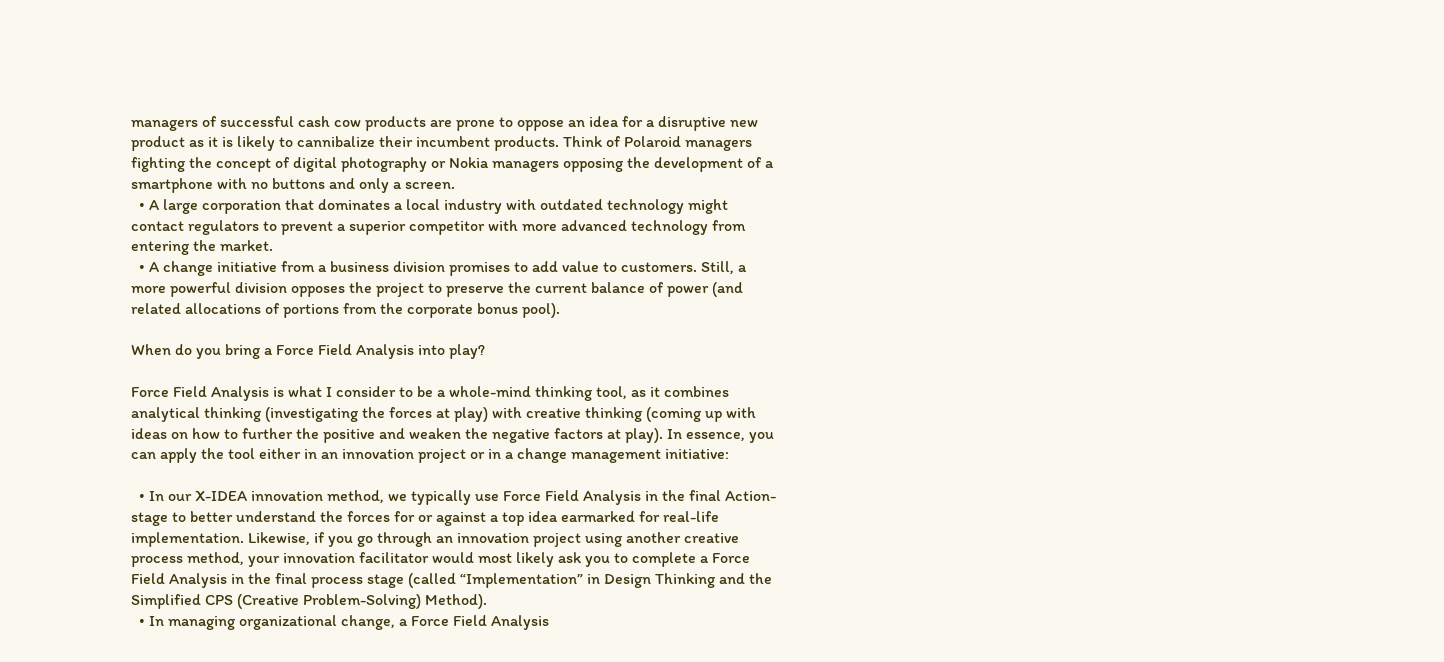managers of successful cash cow products are prone to oppose an idea for a disruptive new product as it is likely to cannibalize their incumbent products. Think of Polaroid managers fighting the concept of digital photography or Nokia managers opposing the development of a smartphone with no buttons and only a screen.
  • A large corporation that dominates a local industry with outdated technology might contact regulators to prevent a superior competitor with more advanced technology from entering the market.
  • A change initiative from a business division promises to add value to customers. Still, a more powerful division opposes the project to preserve the current balance of power (and related allocations of portions from the corporate bonus pool).

When do you bring a Force Field Analysis into play?

Force Field Analysis is what I consider to be a whole-mind thinking tool, as it combines analytical thinking (investigating the forces at play) with creative thinking (coming up with ideas on how to further the positive and weaken the negative factors at play). In essence, you can apply the tool either in an innovation project or in a change management initiative:

  • In our X-IDEA innovation method, we typically use Force Field Analysis in the final Action-stage to better understand the forces for or against a top idea earmarked for real-life implementation. Likewise, if you go through an innovation project using another creative process method, your innovation facilitator would most likely ask you to complete a Force Field Analysis in the final process stage (called “Implementation” in Design Thinking and the Simplified CPS (Creative Problem-Solving) Method).
  • In managing organizational change, a Force Field Analysis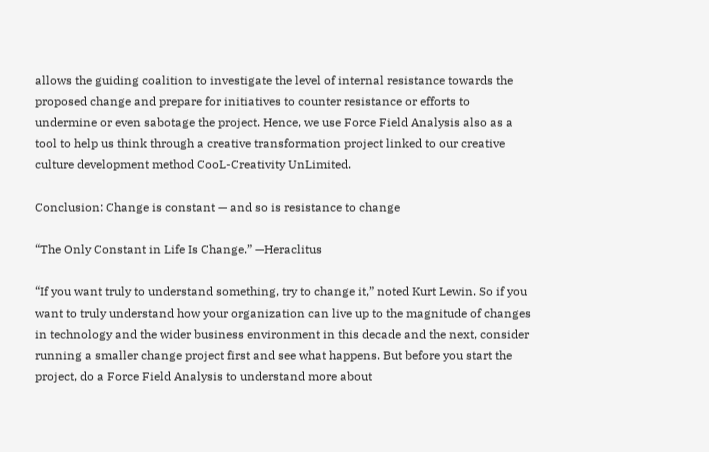allows the guiding coalition to investigate the level of internal resistance towards the proposed change and prepare for initiatives to counter resistance or efforts to undermine or even sabotage the project. Hence, we use Force Field Analysis also as a tool to help us think through a creative transformation project linked to our creative culture development method CooL-Creativity UnLimited.

Conclusion: Change is constant — and so is resistance to change

“The Only Constant in Life Is Change.” —Heraclitus

“If you want truly to understand something, try to change it,” noted Kurt Lewin. So if you want to truly understand how your organization can live up to the magnitude of changes in technology and the wider business environment in this decade and the next, consider running a smaller change project first and see what happens. But before you start the project, do a Force Field Analysis to understand more about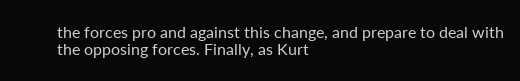the forces pro and against this change, and prepare to deal with the opposing forces. Finally, as Kurt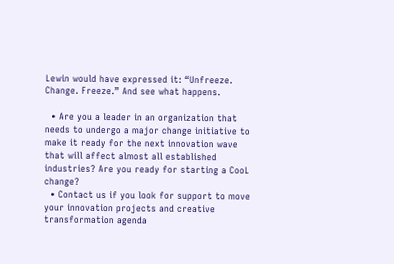Lewin would have expressed it: “Unfreeze. Change. Freeze.” And see what happens.

  • Are you a leader in an organization that needs to undergo a major change initiative to make it ready for the next innovation wave that will affect almost all established industries? Are you ready for starting a CooL change?
  • Contact us if you look for support to move your innovation projects and creative transformation agenda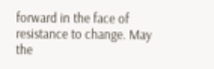forward in the face of resistance to change. May the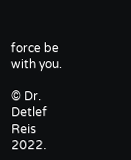force be with you.

© Dr. Detlef Reis 2022.